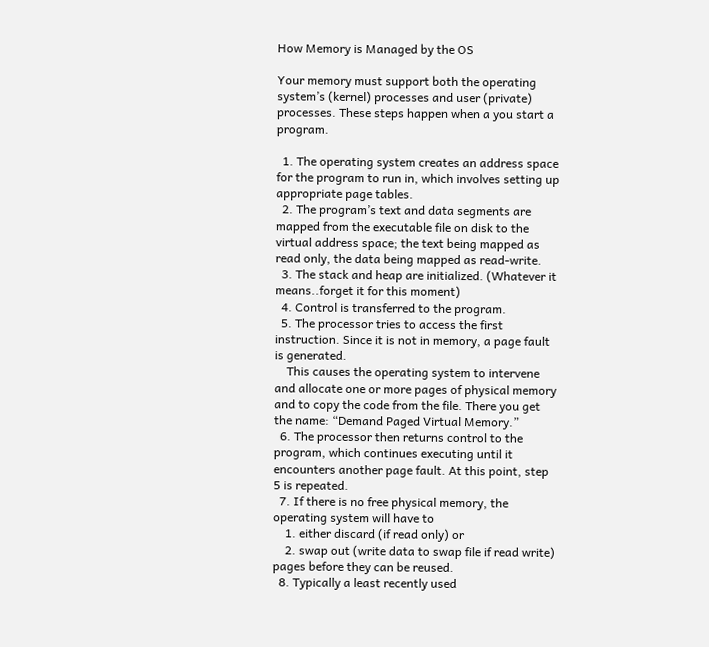How Memory is Managed by the OS

Your memory must support both the operating system’s (kernel) processes and user (private) processes. These steps happen when a you start a program.

  1. The operating system creates an address space for the program to run in, which involves setting up appropriate page tables.
  2. The program’s text and data segments are mapped from the executable file on disk to the virtual address space; the text being mapped as read only, the data being mapped as read-write.
  3. The stack and heap are initialized. (Whatever it means..forget it for this moment)
  4. Control is transferred to the program.
  5. The processor tries to access the first instruction. Since it is not in memory, a page fault is generated.
    This causes the operating system to intervene and allocate one or more pages of physical memory and to copy the code from the file. There you get the name: “Demand Paged Virtual Memory.”
  6. The processor then returns control to the program, which continues executing until it encounters another page fault. At this point, step 5 is repeated.
  7. If there is no free physical memory, the operating system will have to
    1. either discard (if read only) or
    2. swap out (write data to swap file if read write) pages before they can be reused.
  8. Typically a least recently used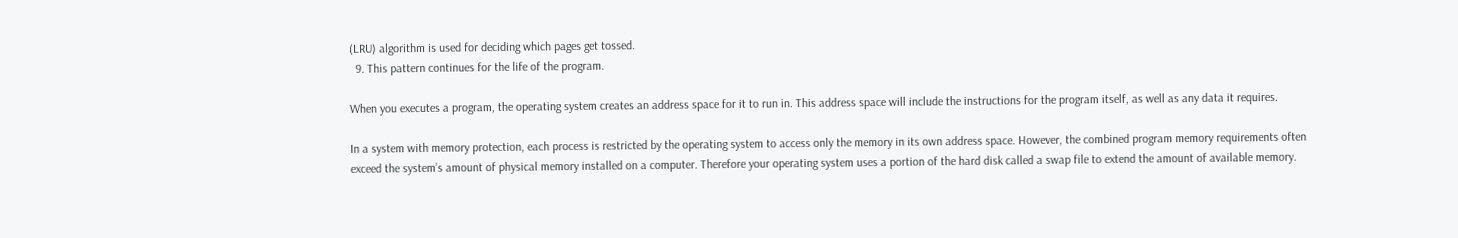(LRU) algorithm is used for deciding which pages get tossed.
  9. This pattern continues for the life of the program.

When you executes a program, the operating system creates an address space for it to run in. This address space will include the instructions for the program itself, as well as any data it requires.

In a system with memory protection, each process is restricted by the operating system to access only the memory in its own address space. However, the combined program memory requirements often exceed the system’s amount of physical memory installed on a computer. Therefore your operating system uses a portion of the hard disk called a swap file to extend the amount of available memory.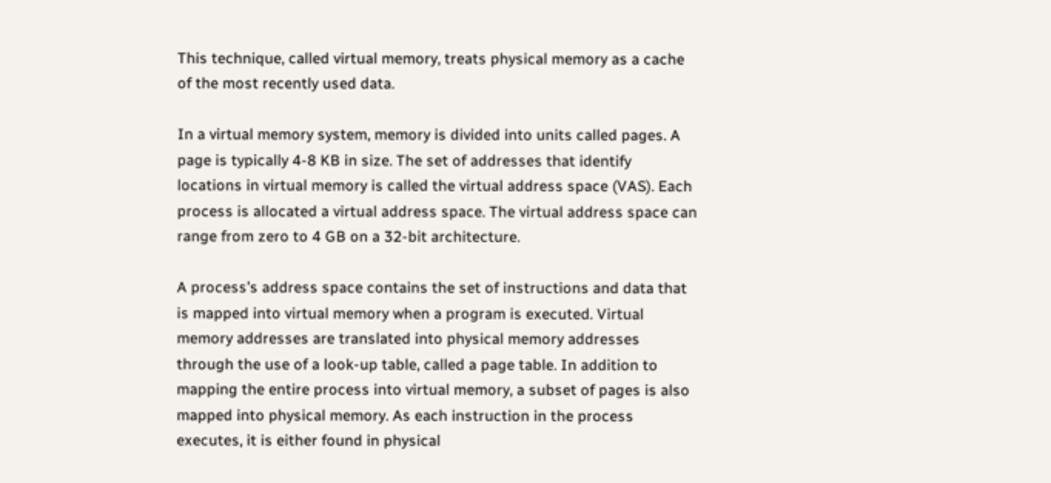This technique, called virtual memory, treats physical memory as a cache of the most recently used data.

In a virtual memory system, memory is divided into units called pages. A page is typically 4-8 KB in size. The set of addresses that identify locations in virtual memory is called the virtual address space (VAS). Each process is allocated a virtual address space. The virtual address space can range from zero to 4 GB on a 32-bit architecture.

A process’s address space contains the set of instructions and data that is mapped into virtual memory when a program is executed. Virtual memory addresses are translated into physical memory addresses through the use of a look-up table, called a page table. In addition to mapping the entire process into virtual memory, a subset of pages is also mapped into physical memory. As each instruction in the process executes, it is either found in physical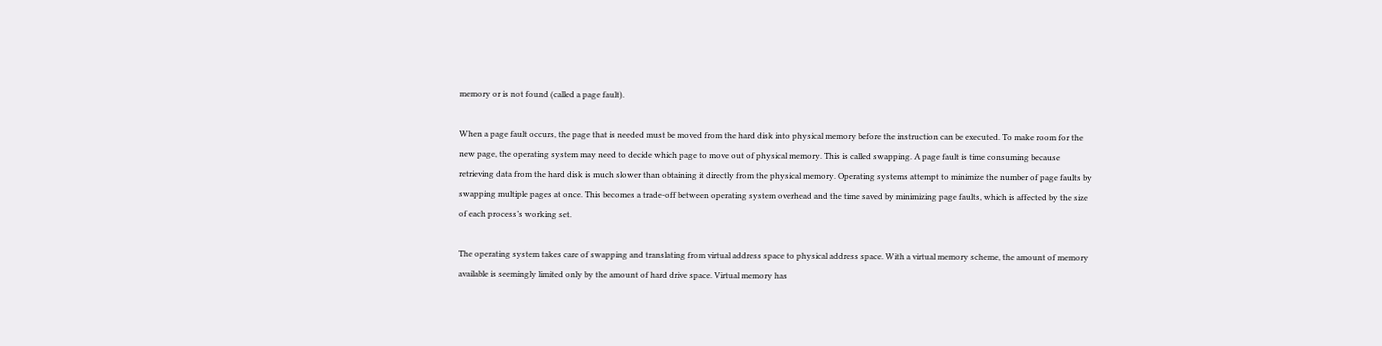memory or is not found (called a page fault).

When a page fault occurs, the page that is needed must be moved from the hard disk into physical memory before the instruction can be executed. To make room for the new page, the operating system may need to decide which page to move out of physical memory. This is called swapping. A page fault is time consuming because retrieving data from the hard disk is much slower than obtaining it directly from the physical memory. Operating systems attempt to minimize the number of page faults by swapping multiple pages at once. This becomes a trade-off between operating system overhead and the time saved by minimizing page faults, which is affected by the size of each process’s working set.

The operating system takes care of swapping and translating from virtual address space to physical address space. With a virtual memory scheme, the amount of memory available is seemingly limited only by the amount of hard drive space. Virtual memory has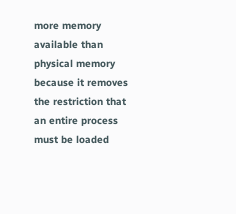more memory available than physical memory because it removes the restriction that an entire process must be loaded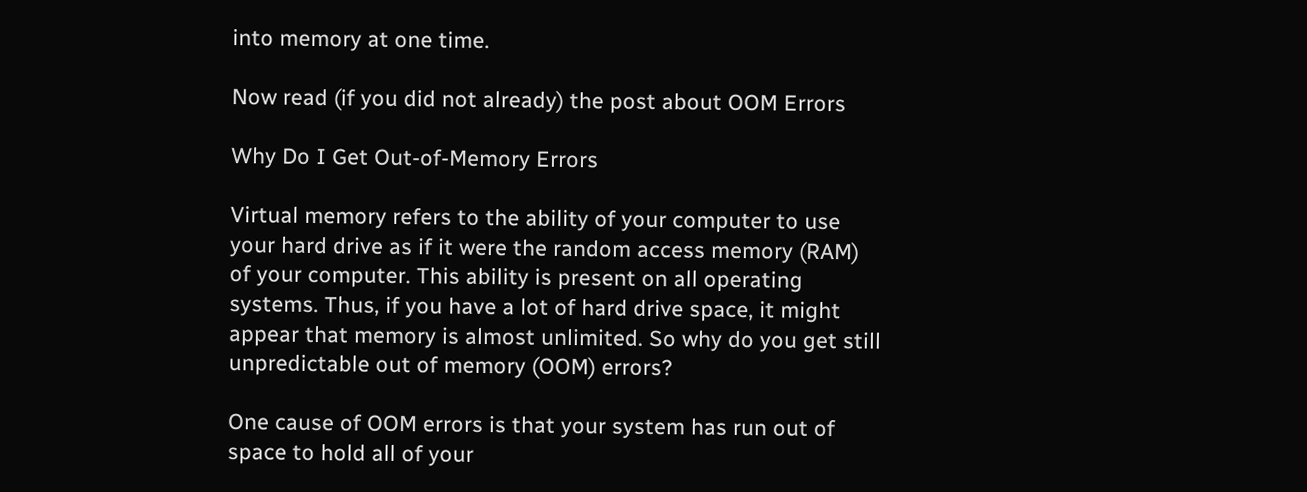into memory at one time.

Now read (if you did not already) the post about OOM Errors

Why Do I Get Out-of-Memory Errors

Virtual memory refers to the ability of your computer to use your hard drive as if it were the random access memory (RAM) of your computer. This ability is present on all operating systems. Thus, if you have a lot of hard drive space, it might appear that memory is almost unlimited. So why do you get still unpredictable out of memory (OOM) errors?

One cause of OOM errors is that your system has run out of space to hold all of your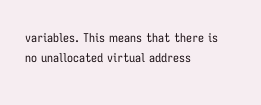variables. This means that there is no unallocated virtual address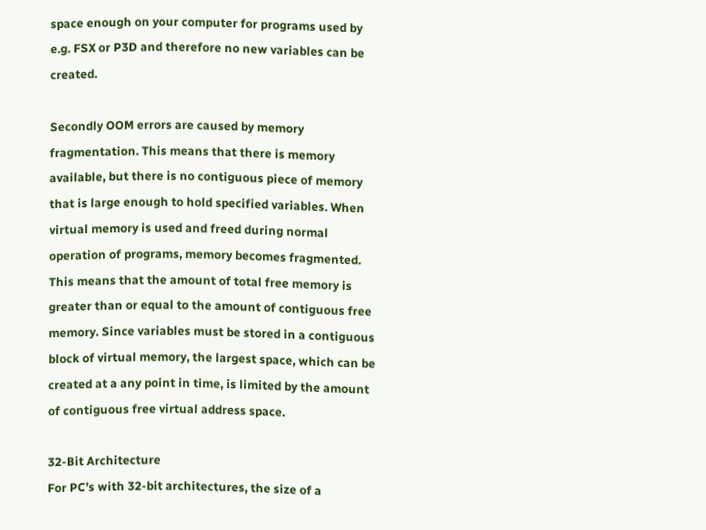space enough on your computer for programs used by e.g. FSX or P3D and therefore no new variables can be created.

Secondly OOM errors are caused by memory fragmentation. This means that there is memory available, but there is no contiguous piece of memory that is large enough to hold specified variables. When virtual memory is used and freed during normal operation of programs, memory becomes fragmented. This means that the amount of total free memory is greater than or equal to the amount of contiguous free memory. Since variables must be stored in a contiguous block of virtual memory, the largest space, which can be created at a any point in time, is limited by the amount of contiguous free virtual address space.

32-Bit Architecture
For PC’s with 32-bit architectures, the size of a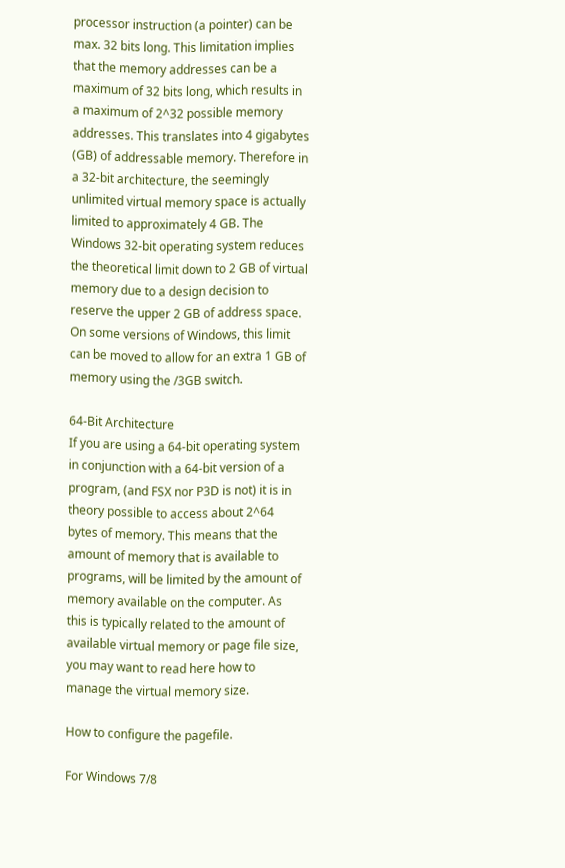processor instruction (a pointer) can be max. 32 bits long. This limitation implies that the memory addresses can be a maximum of 32 bits long, which results in a maximum of 2^32 possible memory addresses. This translates into 4 gigabytes (GB) of addressable memory. Therefore in a 32-bit architecture, the seemingly unlimited virtual memory space is actually limited to approximately 4 GB. The Windows 32-bit operating system reduces the theoretical limit down to 2 GB of virtual memory due to a design decision to reserve the upper 2 GB of address space. On some versions of Windows, this limit can be moved to allow for an extra 1 GB of memory using the /3GB switch.

64-Bit Architecture
If you are using a 64-bit operating system in conjunction with a 64-bit version of a program, (and FSX nor P3D is not) it is in theory possible to access about 2^64 bytes of memory. This means that the amount of memory that is available to programs, will be limited by the amount of memory available on the computer. As this is typically related to the amount of available virtual memory or page file size, you may want to read here how to manage the virtual memory size.

How to configure the pagefile.

For Windows 7/8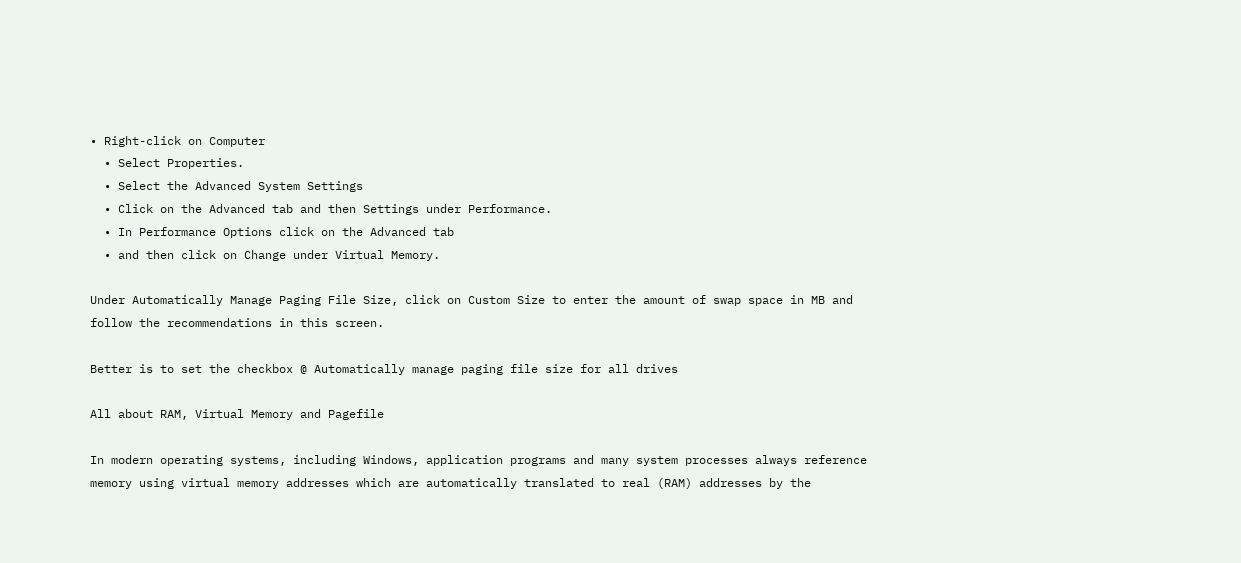• Right-click on Computer
  • Select Properties.
  • Select the Advanced System Settings
  • Click on the Advanced tab and then Settings under Performance.
  • In Performance Options click on the Advanced tab
  • and then click on Change under Virtual Memory.

Under Automatically Manage Paging File Size, click on Custom Size to enter the amount of swap space in MB and follow the recommendations in this screen.

Better is to set the checkbox @ Automatically manage paging file size for all drives

All about RAM, Virtual Memory and Pagefile

In modern operating systems, including Windows, application programs and many system processes always reference memory using virtual memory addresses which are automatically translated to real (RAM) addresses by the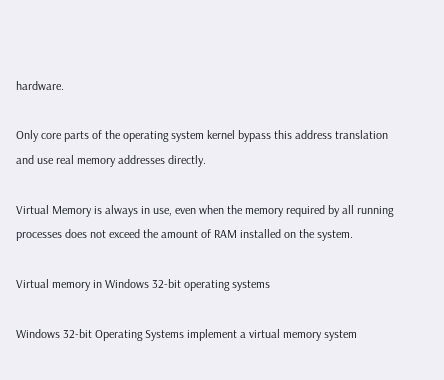hardware.

Only core parts of the operating system kernel bypass this address translation and use real memory addresses directly.

Virtual Memory is always in use, even when the memory required by all running processes does not exceed the amount of RAM installed on the system.

Virtual memory in Windows 32-bit operating systems

Windows 32-bit Operating Systems implement a virtual memory system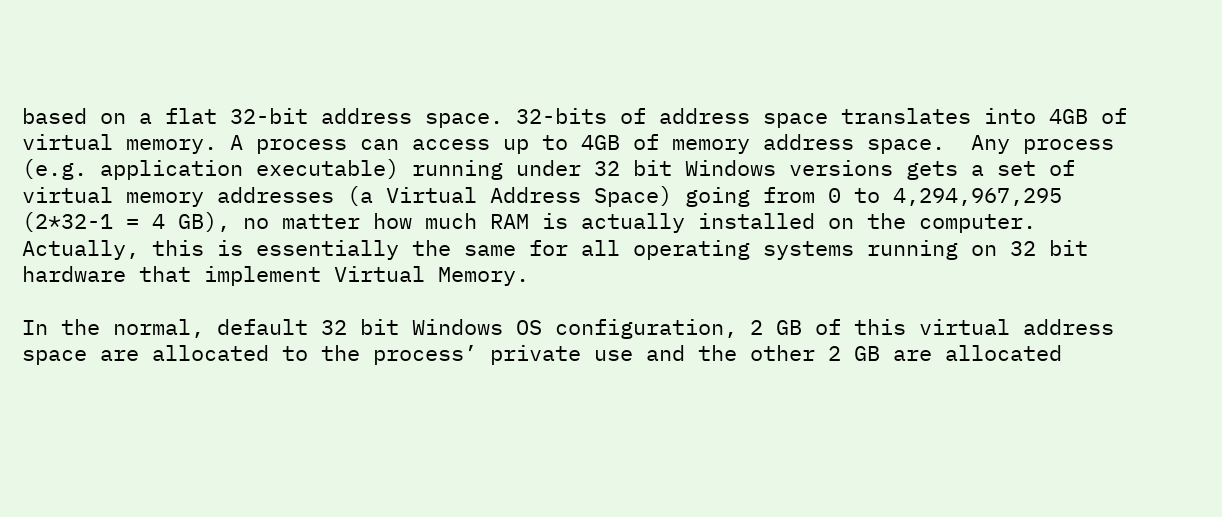based on a flat 32-bit address space. 32-bits of address space translates into 4GB of virtual memory. A process can access up to 4GB of memory address space.  Any process (e.g. application executable) running under 32 bit Windows versions gets a set of virtual memory addresses (a Virtual Address Space) going from 0 to 4,294,967,295 (2*32-1 = 4 GB), no matter how much RAM is actually installed on the computer.  Actually, this is essentially the same for all operating systems running on 32 bit hardware that implement Virtual Memory.

In the normal, default 32 bit Windows OS configuration, 2 GB of this virtual address space are allocated to the process’ private use and the other 2 GB are allocated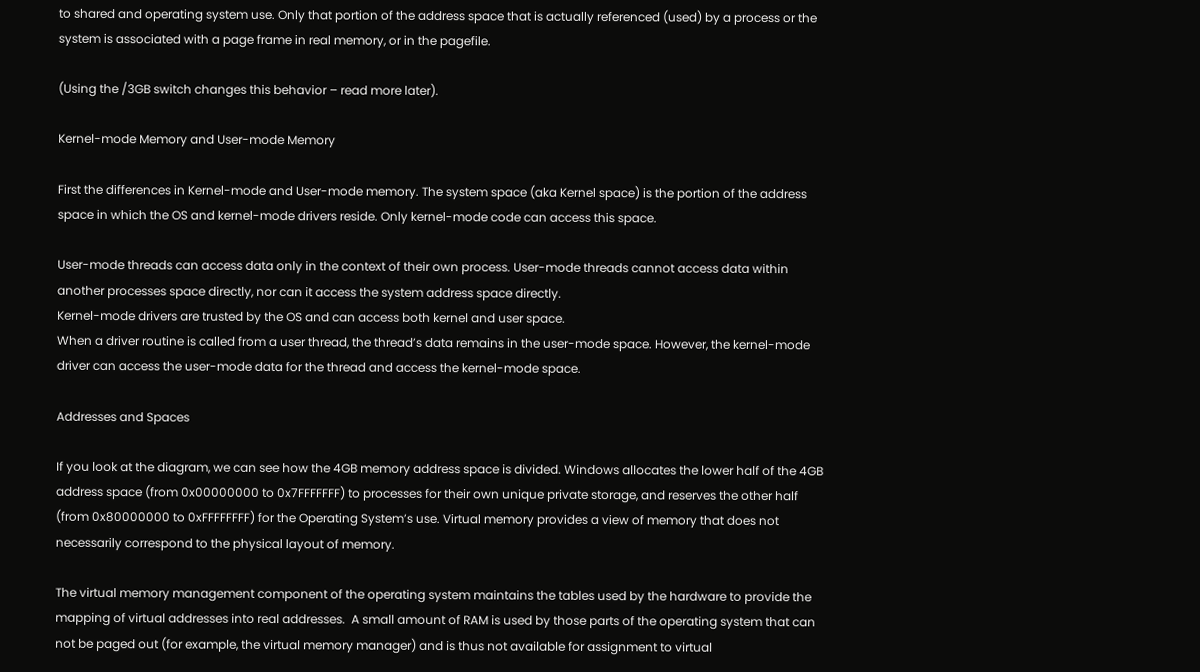to shared and operating system use. Only that portion of the address space that is actually referenced (used) by a process or the system is associated with a page frame in real memory, or in the pagefile.

(Using the /3GB switch changes this behavior – read more later).

Kernel-mode Memory and User-mode Memory

First the differences in Kernel-mode and User-mode memory. The system space (aka Kernel space) is the portion of the address space in which the OS and kernel-mode drivers reside. Only kernel-mode code can access this space.

User-mode threads can access data only in the context of their own process. User-mode threads cannot access data within another processes space directly, nor can it access the system address space directly.
Kernel-mode drivers are trusted by the OS and can access both kernel and user space.
When a driver routine is called from a user thread, the thread’s data remains in the user-mode space. However, the kernel-mode driver can access the user-mode data for the thread and access the kernel-mode space.

Addresses and Spaces

If you look at the diagram, we can see how the 4GB memory address space is divided. Windows allocates the lower half of the 4GB address space (from 0x00000000 to 0x7FFFFFFF) to processes for their own unique private storage, and reserves the other half (from 0x80000000 to 0xFFFFFFFF) for the Operating System’s use. Virtual memory provides a view of memory that does not necessarily correspond to the physical layout of memory.

The virtual memory management component of the operating system maintains the tables used by the hardware to provide the mapping of virtual addresses into real addresses.  A small amount of RAM is used by those parts of the operating system that can not be paged out (for example, the virtual memory manager) and is thus not available for assignment to virtual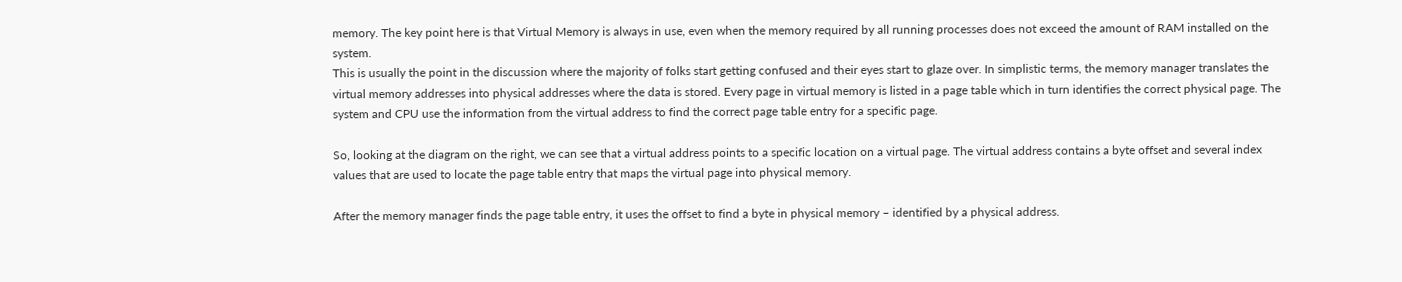memory. The key point here is that Virtual Memory is always in use, even when the memory required by all running processes does not exceed the amount of RAM installed on the system.
This is usually the point in the discussion where the majority of folks start getting confused and their eyes start to glaze over. In simplistic terms, the memory manager translates the virtual memory addresses into physical addresses where the data is stored. Every page in virtual memory is listed in a page table which in turn identifies the correct physical page. The system and CPU use the information from the virtual address to find the correct page table entry for a specific page.

So, looking at the diagram on the right, we can see that a virtual address points to a specific location on a virtual page. The virtual address contains a byte offset and several index values that are used to locate the page table entry that maps the virtual page into physical memory.

After the memory manager finds the page table entry, it uses the offset to find a byte in physical memory – identified by a physical address.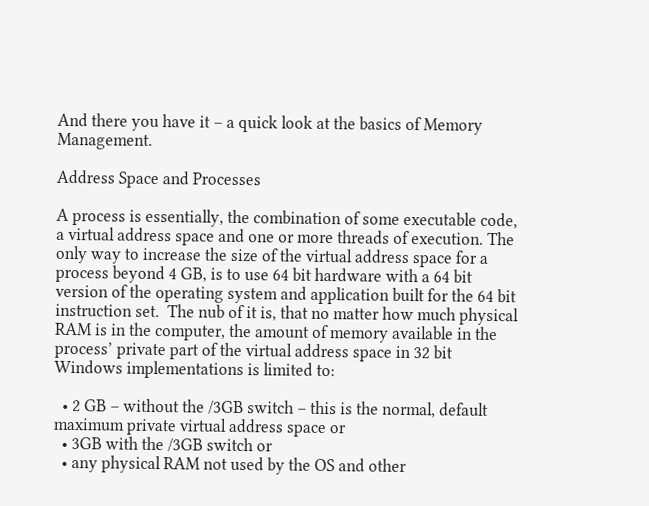And there you have it – a quick look at the basics of Memory Management.

Address Space and Processes

A process is essentially, the combination of some executable code, a virtual address space and one or more threads of execution. The only way to increase the size of the virtual address space for a process beyond 4 GB, is to use 64 bit hardware with a 64 bit version of the operating system and application built for the 64 bit instruction set.  The nub of it is, that no matter how much physical RAM is in the computer, the amount of memory available in the process’ private part of the virtual address space in 32 bit Windows implementations is limited to:

  • 2 GB – without the /3GB switch – this is the normal, default maximum private virtual address space or
  • 3GB with the /3GB switch or
  • any physical RAM not used by the OS and other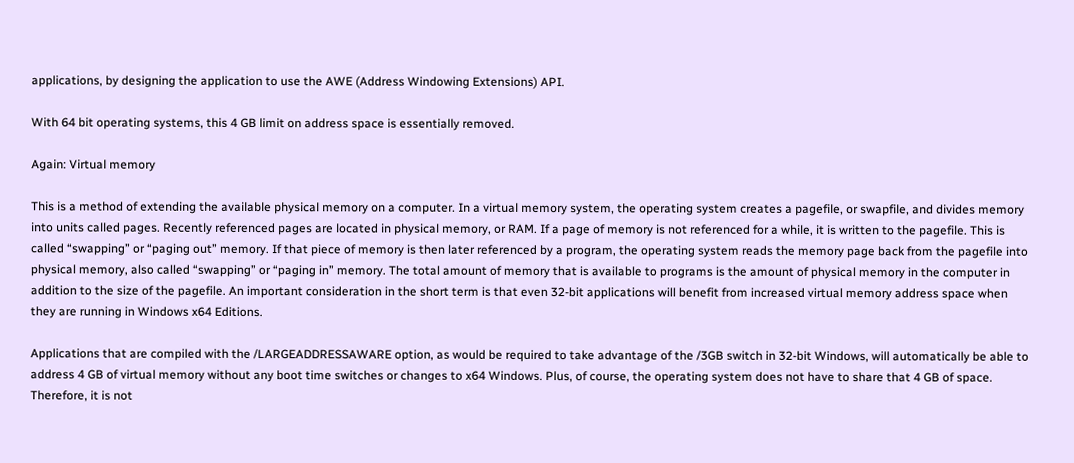applications, by designing the application to use the AWE (Address Windowing Extensions) API.

With 64 bit operating systems, this 4 GB limit on address space is essentially removed.

Again: Virtual memory

This is a method of extending the available physical memory on a computer. In a virtual memory system, the operating system creates a pagefile, or swapfile, and divides memory into units called pages. Recently referenced pages are located in physical memory, or RAM. If a page of memory is not referenced for a while, it is written to the pagefile. This is called “swapping” or “paging out” memory. If that piece of memory is then later referenced by a program, the operating system reads the memory page back from the pagefile into physical memory, also called “swapping” or “paging in” memory. The total amount of memory that is available to programs is the amount of physical memory in the computer in addition to the size of the pagefile. An important consideration in the short term is that even 32-bit applications will benefit from increased virtual memory address space when they are running in Windows x64 Editions.

Applications that are compiled with the /LARGEADDRESSAWARE option, as would be required to take advantage of the /3GB switch in 32-bit Windows, will automatically be able to address 4 GB of virtual memory without any boot time switches or changes to x64 Windows. Plus, of course, the operating system does not have to share that 4 GB of space. Therefore, it is not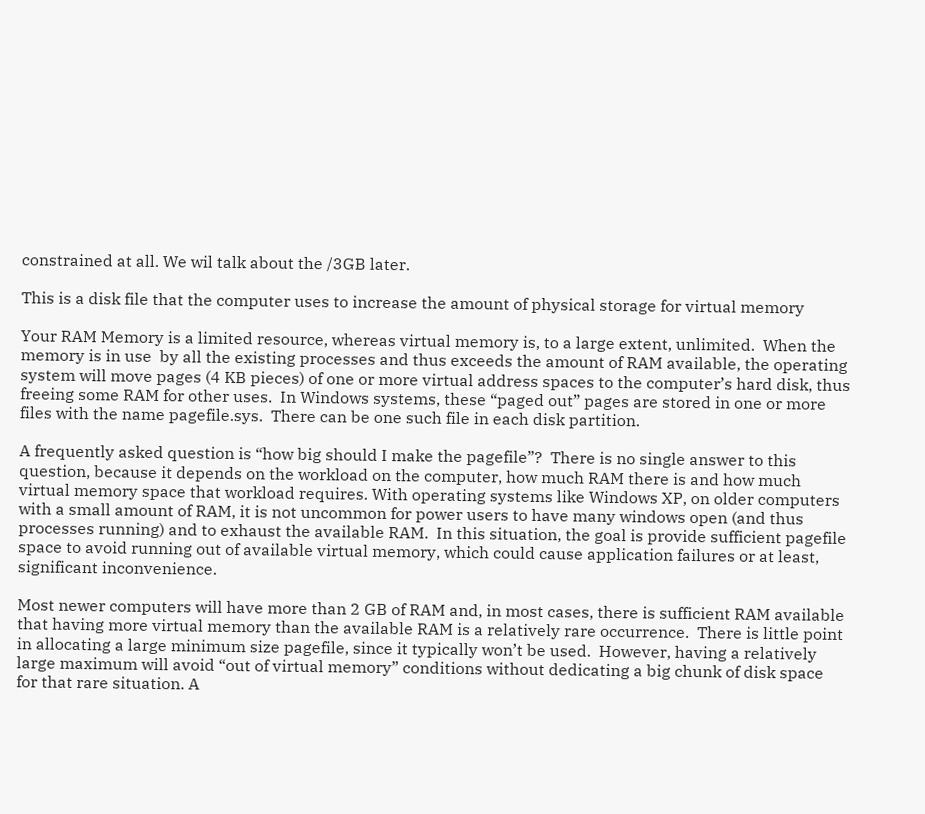constrained at all. We wil talk about the /3GB later.

This is a disk file that the computer uses to increase the amount of physical storage for virtual memory

Your RAM Memory is a limited resource, whereas virtual memory is, to a large extent, unlimited.  When the memory is in use  by all the existing processes and thus exceeds the amount of RAM available, the operating system will move pages (4 KB pieces) of one or more virtual address spaces to the computer’s hard disk, thus freeing some RAM for other uses.  In Windows systems, these “paged out” pages are stored in one or more files with the name pagefile.sys.  There can be one such file in each disk partition.

A frequently asked question is “how big should I make the pagefile”?  There is no single answer to this question, because it depends on the workload on the computer, how much RAM there is and how much virtual memory space that workload requires. With operating systems like Windows XP, on older computers with a small amount of RAM, it is not uncommon for power users to have many windows open (and thus processes running) and to exhaust the available RAM.  In this situation, the goal is provide sufficient pagefile space to avoid running out of available virtual memory, which could cause application failures or at least, significant inconvenience.

Most newer computers will have more than 2 GB of RAM and, in most cases, there is sufficient RAM available that having more virtual memory than the available RAM is a relatively rare occurrence.  There is little point in allocating a large minimum size pagefile, since it typically won’t be used.  However, having a relatively large maximum will avoid “out of virtual memory” conditions without dedicating a big chunk of disk space for that rare situation. A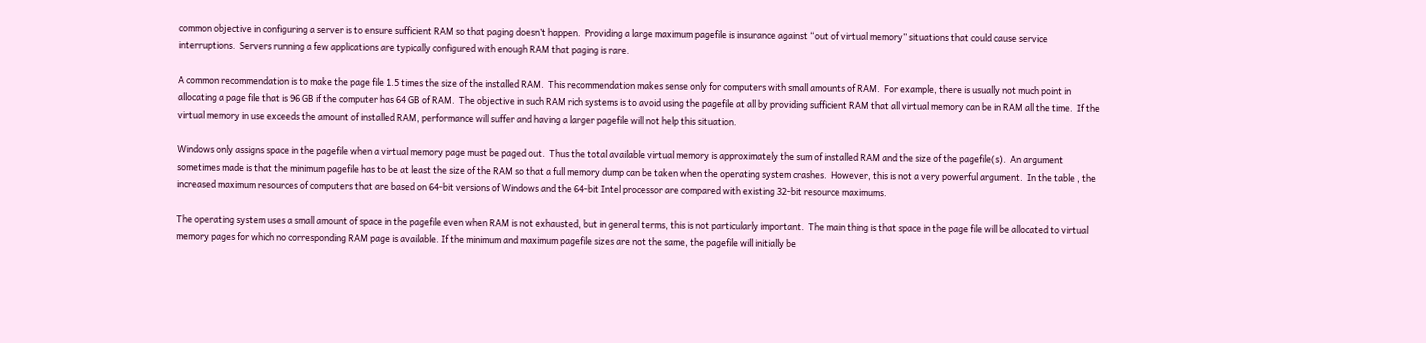common objective in configuring a server is to ensure sufficient RAM so that paging doesn’t happen.  Providing a large maximum pagefile is insurance against “out of virtual memory” situations that could cause service interruptions.  Servers running a few applications are typically configured with enough RAM that paging is rare.

A common recommendation is to make the page file 1.5 times the size of the installed RAM.  This recommendation makes sense only for computers with small amounts of RAM.  For example, there is usually not much point in allocating a page file that is 96 GB if the computer has 64 GB of RAM.  The objective in such RAM rich systems is to avoid using the pagefile at all by providing sufficient RAM that all virtual memory can be in RAM all the time.  If the virtual memory in use exceeds the amount of installed RAM, performance will suffer and having a larger pagefile will not help this situation.

Windows only assigns space in the pagefile when a virtual memory page must be paged out.  Thus the total available virtual memory is approximately the sum of installed RAM and the size of the pagefile(s).  An argument sometimes made is that the minimum pagefile has to be at least the size of the RAM so that a full memory dump can be taken when the operating system crashes.  However, this is not a very powerful argument.  In the table , the increased maximum resources of computers that are based on 64-bit versions of Windows and the 64-bit Intel processor are compared with existing 32-bit resource maximums.

The operating system uses a small amount of space in the pagefile even when RAM is not exhausted, but in general terms, this is not particularly important.  The main thing is that space in the page file will be allocated to virtual memory pages for which no corresponding RAM page is available. If the minimum and maximum pagefile sizes are not the same, the pagefile will initially be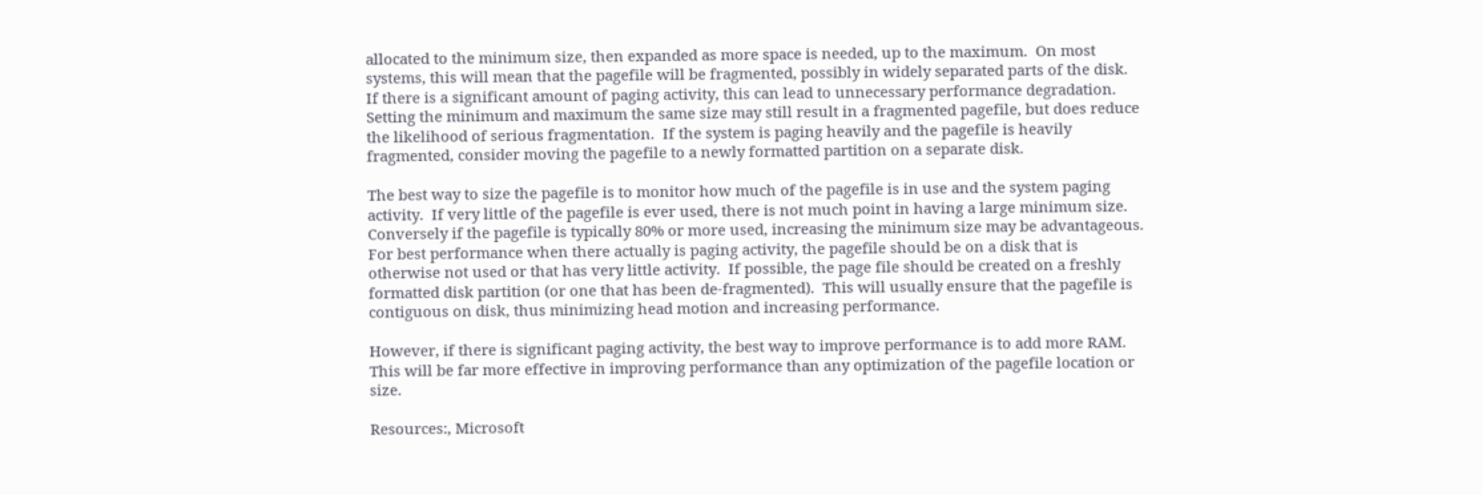allocated to the minimum size, then expanded as more space is needed, up to the maximum.  On most systems, this will mean that the pagefile will be fragmented, possibly in widely separated parts of the disk.  If there is a significant amount of paging activity, this can lead to unnecessary performance degradation.  Setting the minimum and maximum the same size may still result in a fragmented pagefile, but does reduce the likelihood of serious fragmentation.  If the system is paging heavily and the pagefile is heavily fragmented, consider moving the pagefile to a newly formatted partition on a separate disk.

The best way to size the pagefile is to monitor how much of the pagefile is in use and the system paging activity.  If very little of the pagefile is ever used, there is not much point in having a large minimum size.  Conversely if the pagefile is typically 80% or more used, increasing the minimum size may be advantageous.  For best performance when there actually is paging activity, the pagefile should be on a disk that is otherwise not used or that has very little activity.  If possible, the page file should be created on a freshly formatted disk partition (or one that has been de-fragmented).  This will usually ensure that the pagefile is contiguous on disk, thus minimizing head motion and increasing performance.

However, if there is significant paging activity, the best way to improve performance is to add more RAM.  This will be far more effective in improving performance than any optimization of the pagefile location or size.

Resources:, Microsoft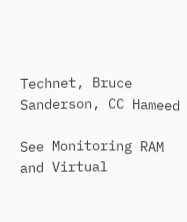Technet, Bruce Sanderson, CC Hameed

See Monitoring RAM and Virtual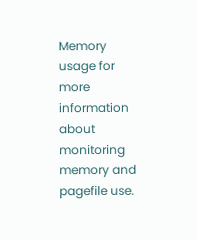Memory usage for more information about monitoring memory and pagefile use.